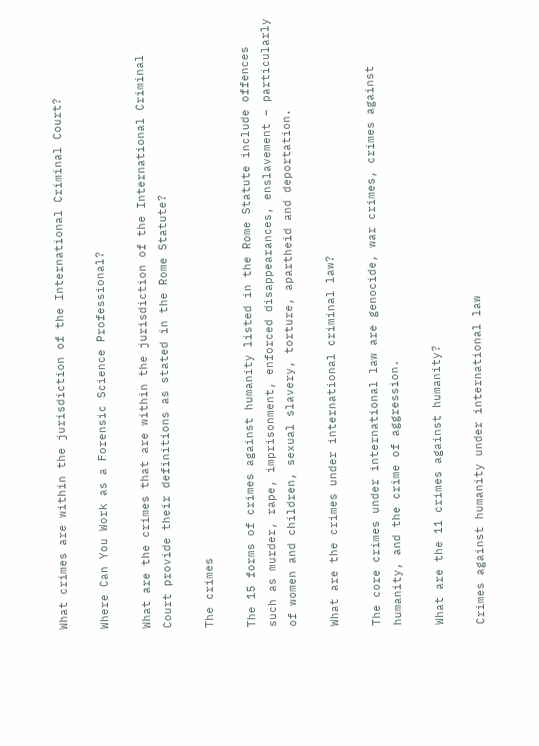What crimes are within the jurisdiction of the International Criminal Court?

Where Can You Work as a Forensic Science Professional?

What are the crimes that are within the jurisdiction of the International Criminal Court provide their definitions as stated in the Rome Statute?

The crimes

The 15 forms of crimes against humanity listed in the Rome Statute include offences such as murder, rape, imprisonment, enforced disappearances, enslavement – particularly of women and children, sexual slavery, torture, apartheid and deportation.

What are the crimes under international criminal law?

The core crimes under international law are genocide, war crimes, crimes against humanity, and the crime of aggression.

What are the 11 crimes against humanity?

Crimes against humanity under international law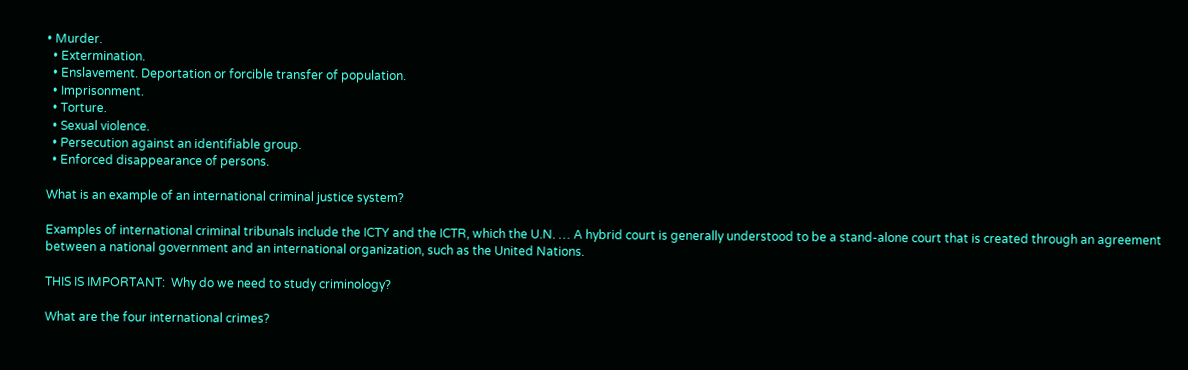• Murder.
  • Extermination.
  • Enslavement. Deportation or forcible transfer of population.
  • Imprisonment.
  • Torture.
  • Sexual violence.
  • Persecution against an identifiable group.
  • Enforced disappearance of persons.

What is an example of an international criminal justice system?

Examples of international criminal tribunals include the ICTY and the ICTR, which the U.N. … A hybrid court is generally understood to be a stand-alone court that is created through an agreement between a national government and an international organization, such as the United Nations.

THIS IS IMPORTANT:  Why do we need to study criminology?

What are the four international crimes?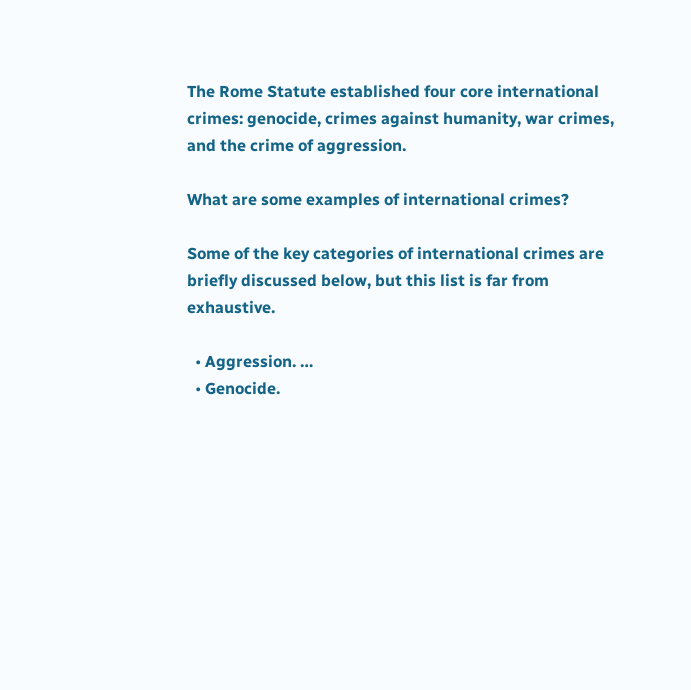The Rome Statute established four core international crimes: genocide, crimes against humanity, war crimes, and the crime of aggression.

What are some examples of international crimes?

Some of the key categories of international crimes are briefly discussed below, but this list is far from exhaustive.

  • Aggression. …
  • Genocide.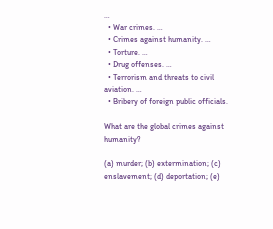…
  • War crimes. …
  • Crimes against humanity. …
  • Torture. …
  • Drug offenses. …
  • Terrorism and threats to civil aviation. …
  • Bribery of foreign public officials.

What are the global crimes against humanity?

(a) murder; (b) extermination; (c) enslavement; (d) deportation; (e)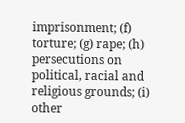imprisonment; (f) torture; (g) rape; (h) persecutions on political, racial and religious grounds; (i) other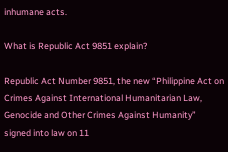inhumane acts.

What is Republic Act 9851 explain?

Republic Act Number 9851, the new “Philippine Act on Crimes Against International Humanitarian Law, Genocide and Other Crimes Against Humanity” signed into law on 11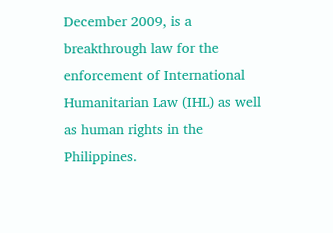December 2009, is a breakthrough law for the enforcement of International Humanitarian Law (IHL) as well as human rights in the Philippines.